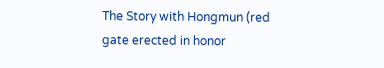The Story with Hongmun (red gate erected in honor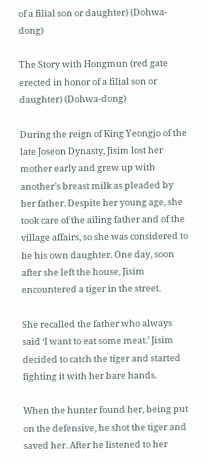of a filial son or daughter) (Dohwa-dong)

The Story with Hongmun (red gate erected in honor of a filial son or daughter) (Dohwa-dong)

During the reign of King Yeongjo of the late Joseon Dynasty, Jisim lost her mother early and grew up with another’s breast milk as pleaded by her father. Despite her young age, she took care of the ailing father and of the village affairs, so she was considered to be his own daughter. One day, soon after she left the house, Jisim encountered a tiger in the street.

She recalled the father who always said ‘I want to eat some meat.’ Jisim decided to catch the tiger and started fighting it with her bare hands.

When the hunter found her, being put on the defensive, he shot the tiger and saved her. After he listened to her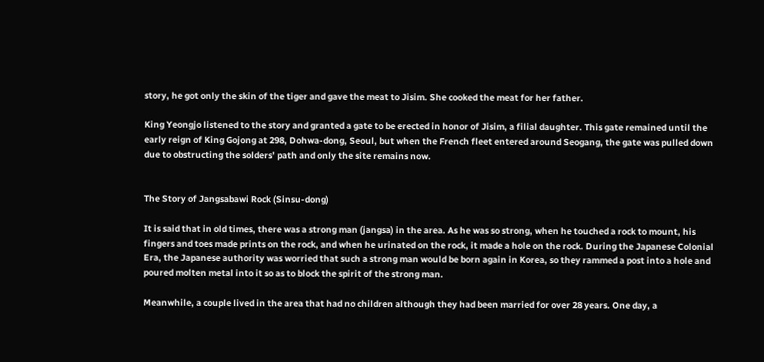story, he got only the skin of the tiger and gave the meat to Jisim. She cooked the meat for her father.

King Yeongjo listened to the story and granted a gate to be erected in honor of Jisim, a filial daughter. This gate remained until the early reign of King Gojong at 298, Dohwa-dong, Seoul, but when the French fleet entered around Seogang, the gate was pulled down due to obstructing the solders’ path and only the site remains now.


The Story of Jangsabawi Rock (Sinsu-dong)

It is said that in old times, there was a strong man (jangsa) in the area. As he was so strong, when he touched a rock to mount, his fingers and toes made prints on the rock, and when he urinated on the rock, it made a hole on the rock. During the Japanese Colonial Era, the Japanese authority was worried that such a strong man would be born again in Korea, so they rammed a post into a hole and poured molten metal into it so as to block the spirit of the strong man.

Meanwhile, a couple lived in the area that had no children although they had been married for over 28 years. One day, a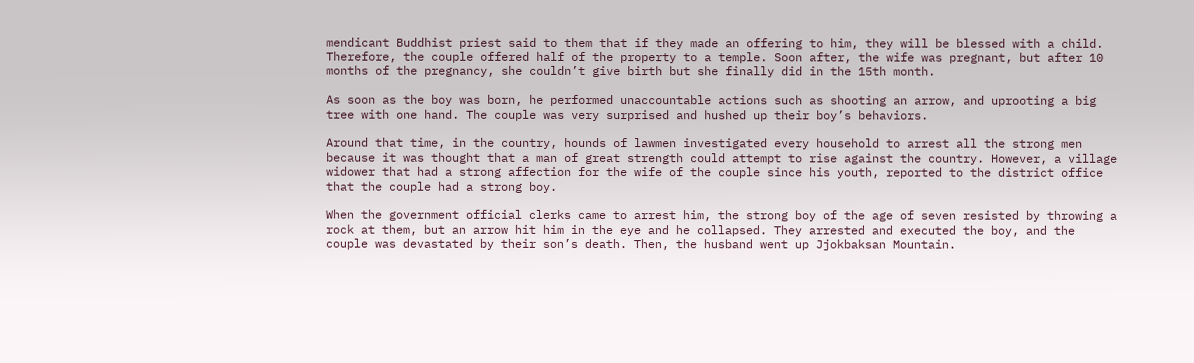mendicant Buddhist priest said to them that if they made an offering to him, they will be blessed with a child. Therefore, the couple offered half of the property to a temple. Soon after, the wife was pregnant, but after 10 months of the pregnancy, she couldn’t give birth but she finally did in the 15th month.

As soon as the boy was born, he performed unaccountable actions such as shooting an arrow, and uprooting a big tree with one hand. The couple was very surprised and hushed up their boy’s behaviors.

Around that time, in the country, hounds of lawmen investigated every household to arrest all the strong men because it was thought that a man of great strength could attempt to rise against the country. However, a village widower that had a strong affection for the wife of the couple since his youth, reported to the district office that the couple had a strong boy.

When the government official clerks came to arrest him, the strong boy of the age of seven resisted by throwing a rock at them, but an arrow hit him in the eye and he collapsed. They arrested and executed the boy, and the couple was devastated by their son’s death. Then, the husband went up Jjokbaksan Mountain.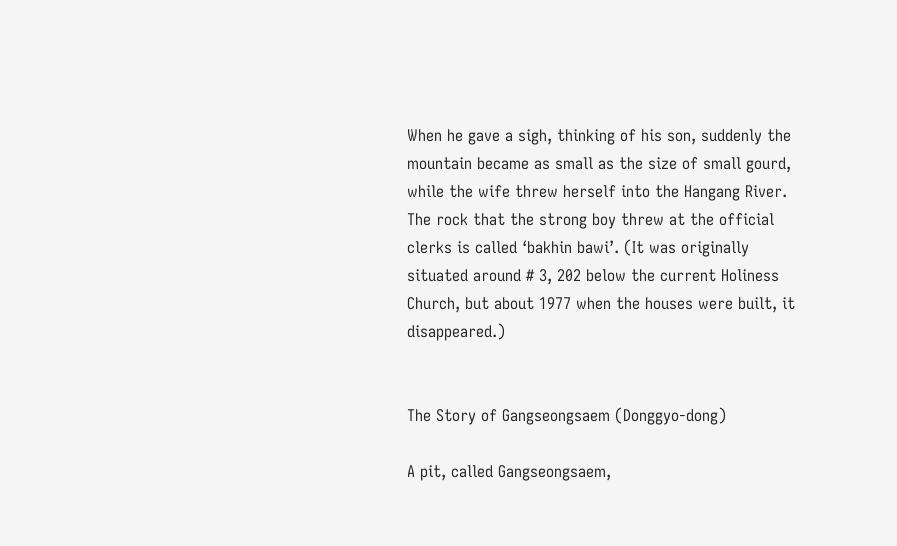When he gave a sigh, thinking of his son, suddenly the mountain became as small as the size of small gourd, while the wife threw herself into the Hangang River. The rock that the strong boy threw at the official clerks is called ‘bakhin bawi’. (It was originally situated around # 3, 202 below the current Holiness Church, but about 1977 when the houses were built, it disappeared.)


The Story of Gangseongsaem (Donggyo-dong)

A pit, called Gangseongsaem,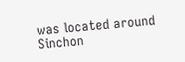was located around Sinchon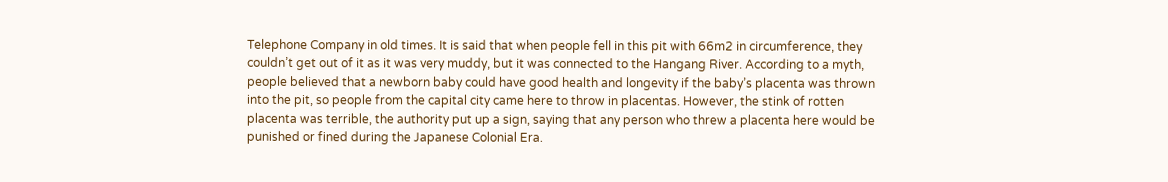Telephone Company in old times. It is said that when people fell in this pit with 66m2 in circumference, they couldn’t get out of it as it was very muddy, but it was connected to the Hangang River. According to a myth, people believed that a newborn baby could have good health and longevity if the baby’s placenta was thrown into the pit, so people from the capital city came here to throw in placentas. However, the stink of rotten placenta was terrible, the authority put up a sign, saying that any person who threw a placenta here would be punished or fined during the Japanese Colonial Era.